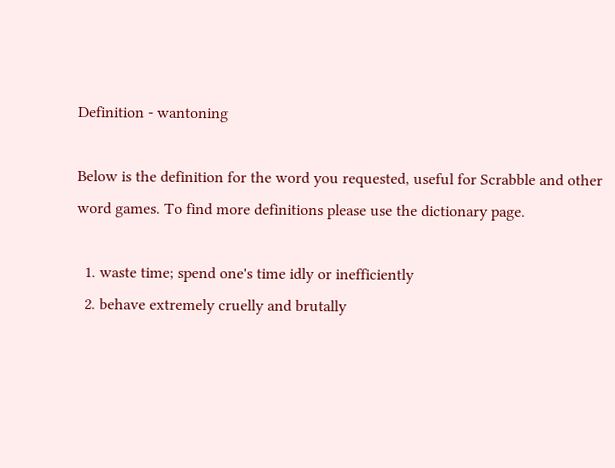Definition - wantoning

Below is the definition for the word you requested, useful for Scrabble and other word games. To find more definitions please use the dictionary page.

  1. waste time; spend one's time idly or inefficiently
  2. behave extremely cruelly and brutally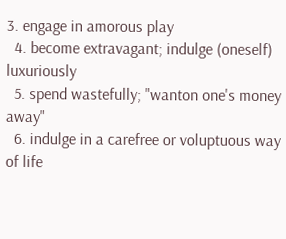3. engage in amorous play
  4. become extravagant; indulge (oneself) luxuriously
  5. spend wastefully; "wanton one's money away"
  6. indulge in a carefree or voluptuous way of life